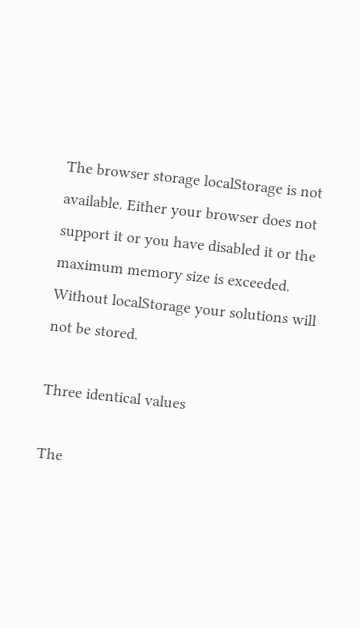The browser storage localStorage is not available. Either your browser does not support it or you have disabled it or the maximum memory size is exceeded. Without localStorage your solutions will not be stored.

Three identical values

The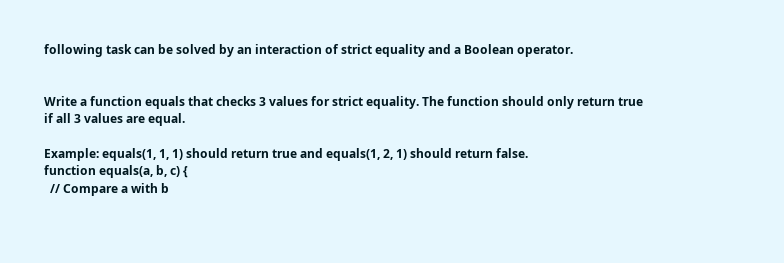following task can be solved by an interaction of strict equality and a Boolean operator.


Write a function equals that checks 3 values for strict equality. The function should only return true if all 3 values are equal.

Example: equals(1, 1, 1) should return true and equals(1, 2, 1) should return false.
function equals(a, b, c) {
  // Compare a with b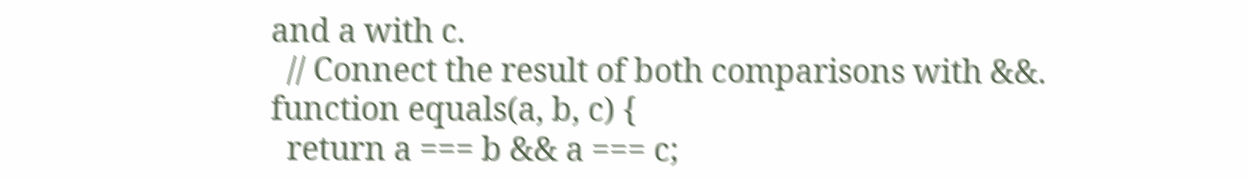and a with c.
  // Connect the result of both comparisons with &&.
function equals(a, b, c) {
  return a === b && a === c;